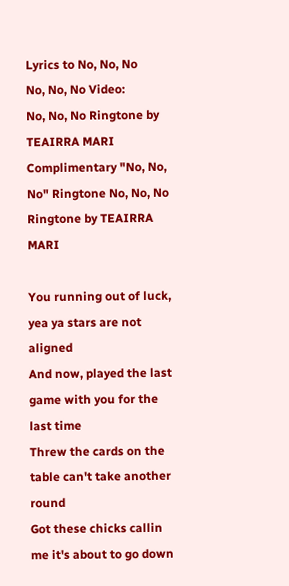Lyrics to No, No, No
No, No, No Video:
No, No, No Ringtone by TEAIRRA MARI Complimentary "No, No, No" Ringtone No, No, No Ringtone by TEAIRRA MARI

You running out of luck, yea ya stars are not aligned
And now, played the last game with you for the last time
Threw the cards on the table can't take another round
Got these chicks callin me it's about to go down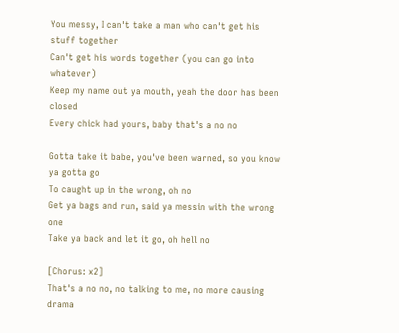You messy, I can't take a man who can't get his stuff together
Can't get his words together (you can go into whatever)
Keep my name out ya mouth, yeah the door has been closed
Every chick had yours, baby that's a no no

Gotta take it babe, you've been warned, so you know ya gotta go
To caught up in the wrong, oh no
Get ya bags and run, said ya messin with the wrong one
Take ya back and let it go, oh hell no

[Chorus: x2]
That's a no no, no talking to me, no more causing drama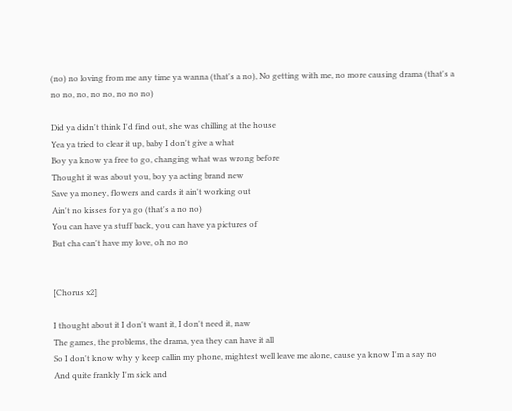(no) no loving from me any time ya wanna (that's a no), No getting with me, no more causing drama (that's a no no, no, no no, no no no)

Did ya didn't think I'd find out, she was chilling at the house
Yea ya tried to clear it up, baby I don't give a what
Boy ya know ya free to go, changing what was wrong before
Thought it was about you, boy ya acting brand new
Save ya money, flowers and cards it ain't working out
Ain't no kisses for ya go (that's a no no)
You can have ya stuff back, you can have ya pictures of
But cha can't have my love, oh no no


[Chorus x2]

I thought about it I don't want it, I don't need it, naw
The games, the problems, the drama, yea they can have it all
So I don't know why y keep callin my phone, mightest well leave me alone, cause ya know I'm a say no
And quite frankly I'm sick and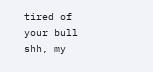tired of your bull shh, my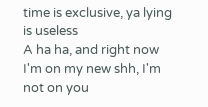time is exclusive, ya lying is useless
A ha ha, and right now I'm on my new shh, I'm not on you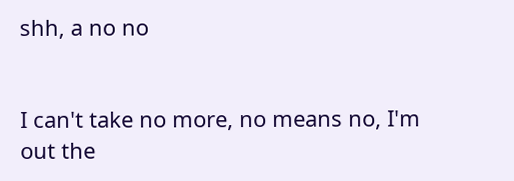shh, a no no


I can't take no more, no means no, I'm out the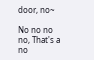door, no~

No no no no, That's a no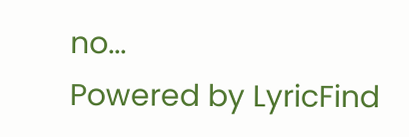no...
Powered by LyricFind